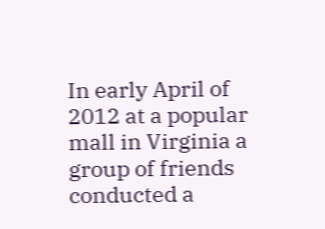In early April of 2012 at a popular mall in Virginia a group of friends conducted a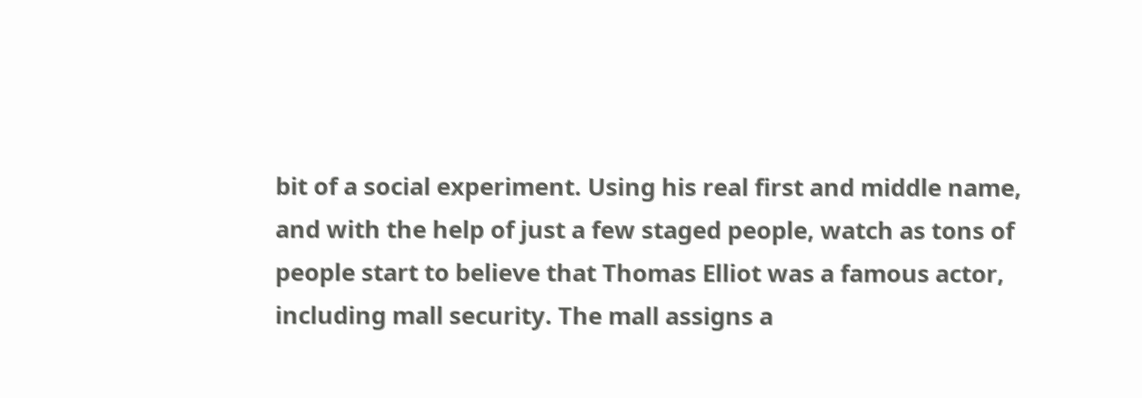bit of a social experiment. Using his real first and middle name, and with the help of just a few staged people, watch as tons of people start to believe that Thomas Elliot was a famous actor, including mall security. The mall assigns a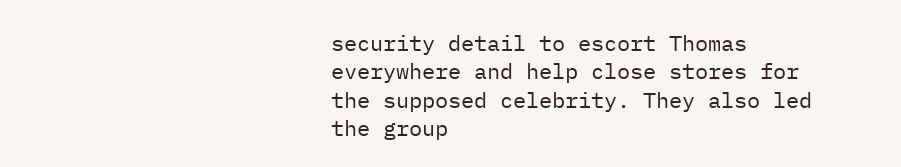security detail to escort Thomas everywhere and help close stores for the supposed celebrity. They also led the group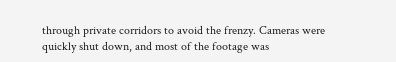through private corridors to avoid the frenzy. Cameras were quickly shut down, and most of the footage was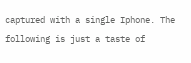captured with a single Iphone. The following is just a taste of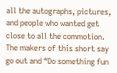all the autographs, pictures, and people who wanted get close to all the commotion. The makers of this short say go out and “Do something fun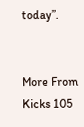today”.


More From Kicks 105